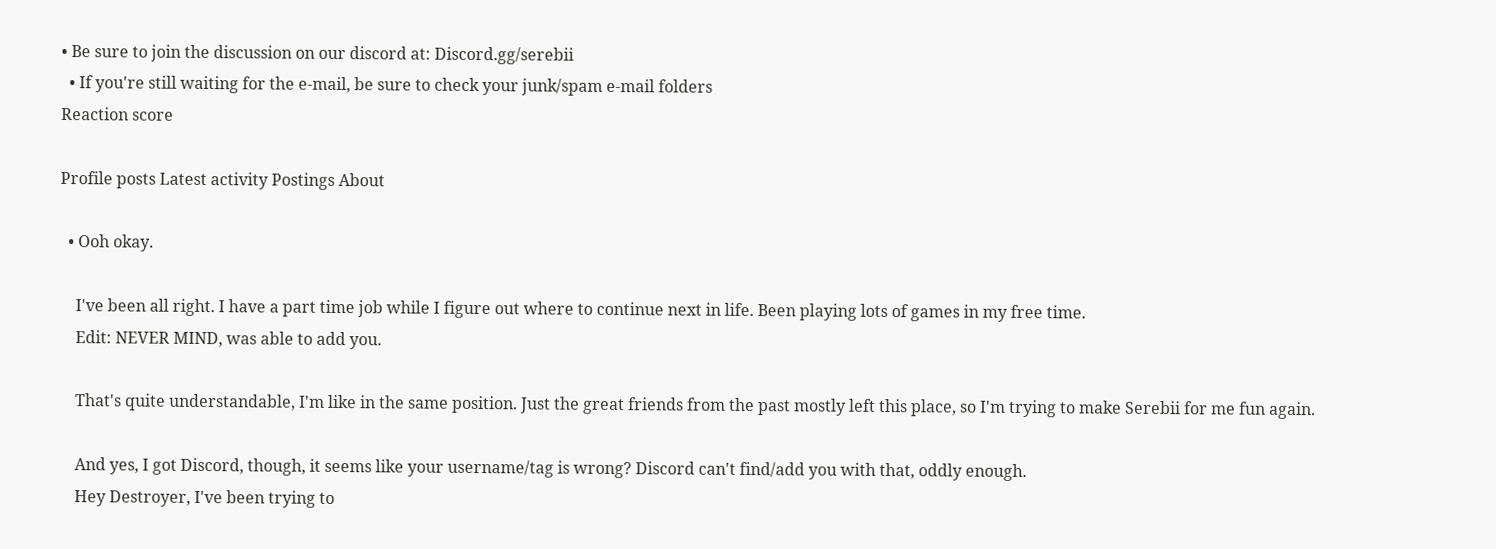• Be sure to join the discussion on our discord at: Discord.gg/serebii
  • If you're still waiting for the e-mail, be sure to check your junk/spam e-mail folders
Reaction score

Profile posts Latest activity Postings About

  • Ooh okay.

    I've been all right. I have a part time job while I figure out where to continue next in life. Been playing lots of games in my free time.
    Edit: NEVER MIND, was able to add you.

    That's quite understandable, I'm like in the same position. Just the great friends from the past mostly left this place, so I'm trying to make Serebii for me fun again.

    And yes, I got Discord, though, it seems like your username/tag is wrong? Discord can't find/add you with that, oddly enough.
    Hey Destroyer, I've been trying to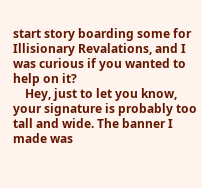start story boarding some for Illisionary Revalations, and I was curious if you wanted to help on it?
    Hey, just to let you know, your signature is probably too tall and wide. The banner I made was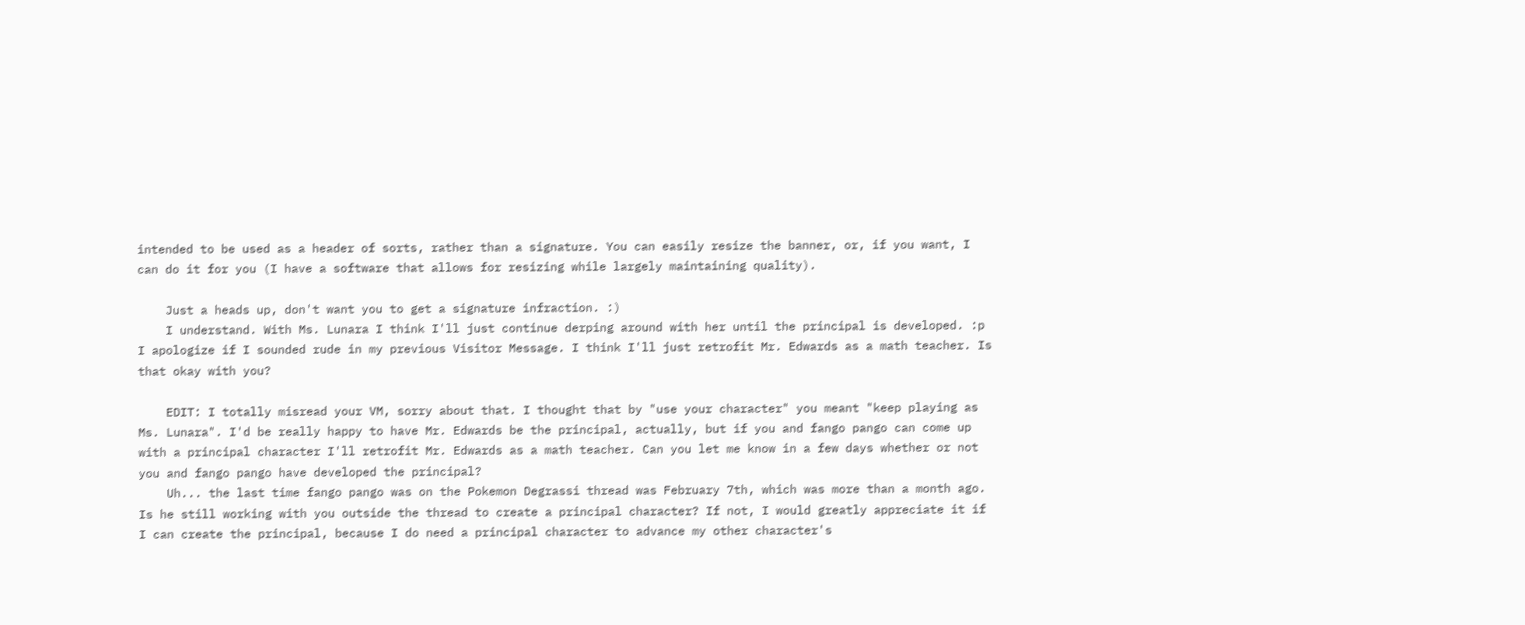intended to be used as a header of sorts, rather than a signature. You can easily resize the banner, or, if you want, I can do it for you (I have a software that allows for resizing while largely maintaining quality).

    Just a heads up, don't want you to get a signature infraction. :)
    I understand. With Ms. Lunara I think I'll just continue derping around with her until the principal is developed. :p I apologize if I sounded rude in my previous Visitor Message. I think I'll just retrofit Mr. Edwards as a math teacher. Is that okay with you?

    EDIT: I totally misread your VM, sorry about that. I thought that by "use your character" you meant "keep playing as Ms. Lunara". I'd be really happy to have Mr. Edwards be the principal, actually, but if you and fango pango can come up with a principal character I'll retrofit Mr. Edwards as a math teacher. Can you let me know in a few days whether or not you and fango pango have developed the principal?
    Uh... the last time fango pango was on the Pokemon Degrassi thread was February 7th, which was more than a month ago. Is he still working with you outside the thread to create a principal character? If not, I would greatly appreciate it if I can create the principal, because I do need a principal character to advance my other character's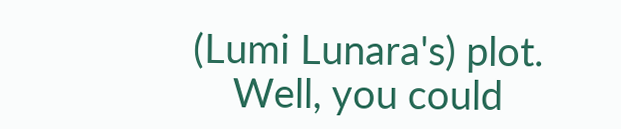(Lumi Lunara's) plot.
    Well, you could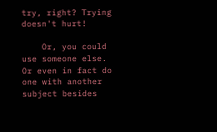try, right? Trying doesn't hurt!

    Or, you could use someone else. Or even in fact do one with another subject besides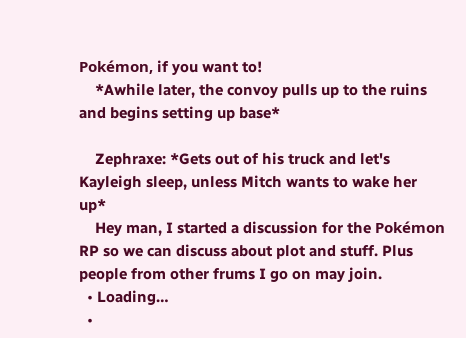Pokémon, if you want to!
    *Awhile later, the convoy pulls up to the ruins and begins setting up base*

    Zephraxe: *Gets out of his truck and let's Kayleigh sleep, unless Mitch wants to wake her up*
    Hey man, I started a discussion for the Pokémon RP so we can discuss about plot and stuff. Plus people from other frums I go on may join.
  • Loading…
  •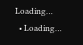Loading…
  • Loading…